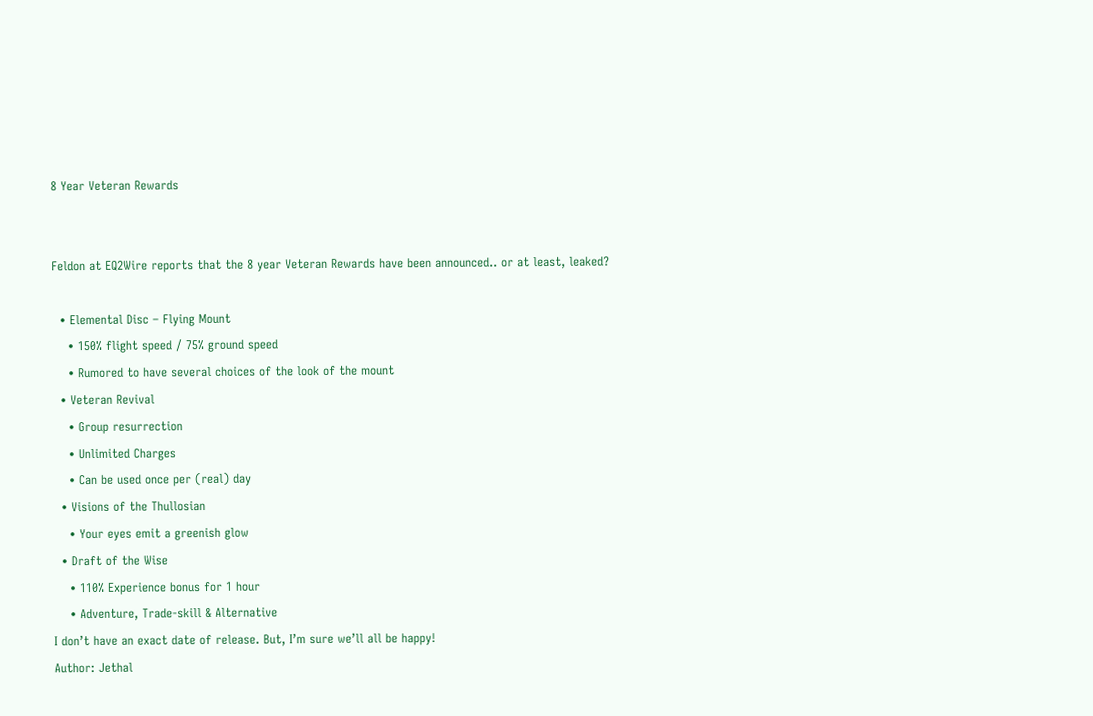8 Year Veteran Rewards


Feldon at EQ2Wire reports that the 8 year Veteran Rewards have been announced.. or at least, leaked?

  • Elemental Disc – Flying Mount
    • 150% flight speed / 75% ground speed
    • Rumored to have several choices of the look of the mount
  • Veteran Revival
    • Group resurrection
    • Unlimited Charges
    • Can be used once per (real) day
  • Visions of the Thullosian
    • Your eyes emit a greenish glow
  • Draft of the Wise
    • 110% Experience bonus for 1 hour
    • Adventure, Trade-skill & Alternative
I don’t have an exact date of release. But, I’m sure we’ll all be happy!
Author: Jethal